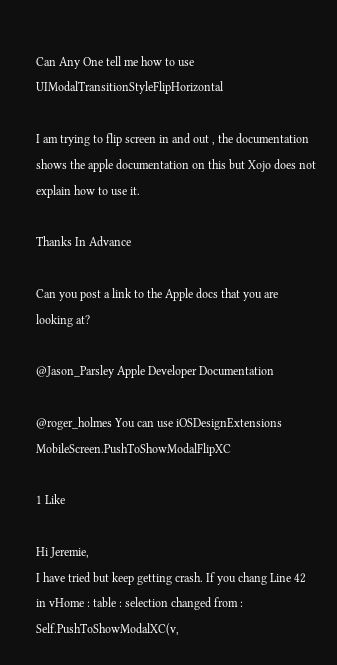Can Any One tell me how to use UIModalTransitionStyleFlipHorizontal

I am trying to flip screen in and out , the documentation shows the apple documentation on this but Xojo does not explain how to use it.

Thanks In Advance

Can you post a link to the Apple docs that you are looking at?

@Jason_Parsley Apple Developer Documentation

@roger_holmes You can use iOSDesignExtensions MobileScreen.PushToShowModalFlipXC

1 Like

Hi Jeremie,
I have tried but keep getting crash. If you chang Line 42 in vHome : table : selection changed from :
Self.PushToShowModalXC(v,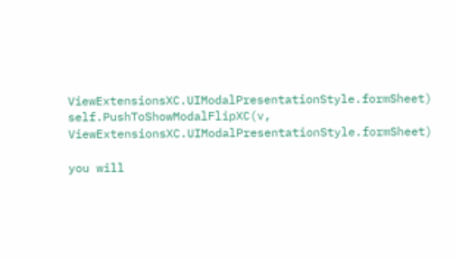ViewExtensionsXC.UIModalPresentationStyle.formSheet)
self.PushToShowModalFlipXC(v, ViewExtensionsXC.UIModalPresentationStyle.formSheet)

you will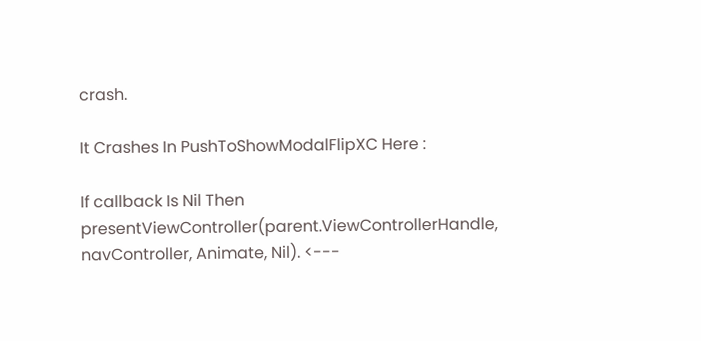crash.

It Crashes In PushToShowModalFlipXC Here :

If callback Is Nil Then
presentViewController(parent.ViewControllerHandle, navController, Animate, Nil). <---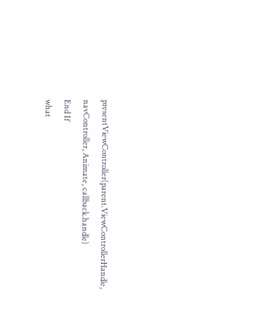presentViewController(parent.ViewControllerHandle, navController, Animate, callback.handle)
End If
what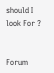should I look For ?


Forum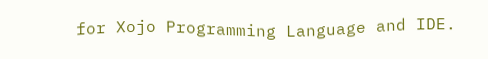for Xojo Programming Language and IDE.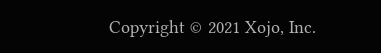Copyright © 2021 Xojo, Inc.